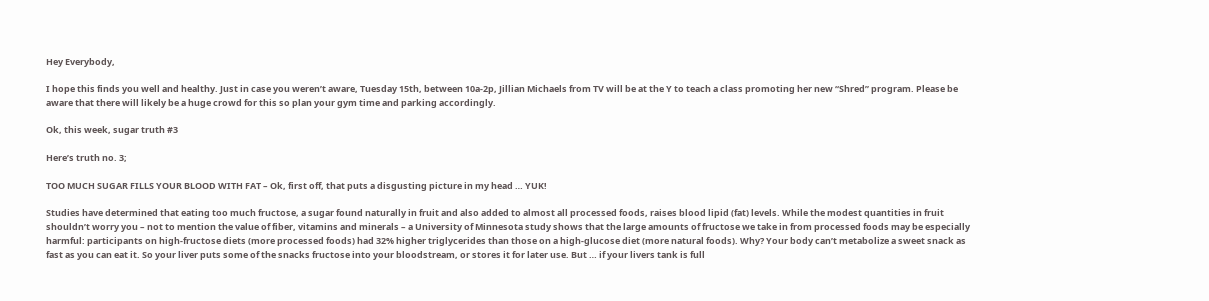Hey Everybody,

I hope this finds you well and healthy. Just in case you weren’t aware, Tuesday 15th, between 10a-2p, Jillian Michaels from TV will be at the Y to teach a class promoting her new “Shred” program. Please be aware that there will likely be a huge crowd for this so plan your gym time and parking accordingly.

Ok, this week, sugar truth #3

Here’s truth no. 3;

TOO MUCH SUGAR FILLS YOUR BLOOD WITH FAT – Ok, first off, that puts a disgusting picture in my head … YUK!

Studies have determined that eating too much fructose, a sugar found naturally in fruit and also added to almost all processed foods, raises blood lipid (fat) levels. While the modest quantities in fruit shouldn’t worry you – not to mention the value of fiber, vitamins and minerals – a University of Minnesota study shows that the large amounts of fructose we take in from processed foods may be especially harmful: participants on high-fructose diets (more processed foods) had 32% higher triglycerides than those on a high-glucose diet (more natural foods). Why? Your body can’t metabolize a sweet snack as fast as you can eat it. So your liver puts some of the snacks fructose into your bloodstream, or stores it for later use. But … if your livers tank is full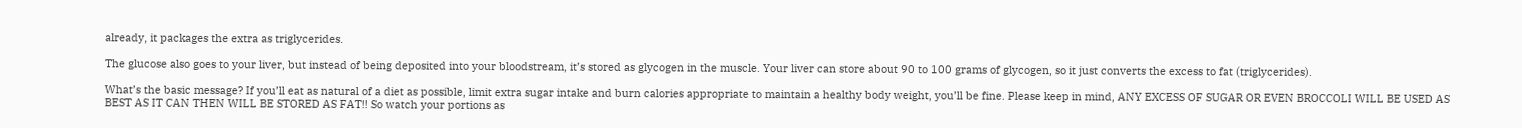already, it packages the extra as triglycerides.

The glucose also goes to your liver, but instead of being deposited into your bloodstream, it’s stored as glycogen in the muscle. Your liver can store about 90 to 100 grams of glycogen, so it just converts the excess to fat (triglycerides).

What’s the basic message? If you’ll eat as natural of a diet as possible, limit extra sugar intake and burn calories appropriate to maintain a healthy body weight, you’ll be fine. Please keep in mind, ANY EXCESS OF SUGAR OR EVEN BROCCOLI WILL BE USED AS BEST AS IT CAN THEN WILL BE STORED AS FAT!! So watch your portions as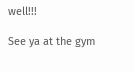well!!!

See ya at the gym